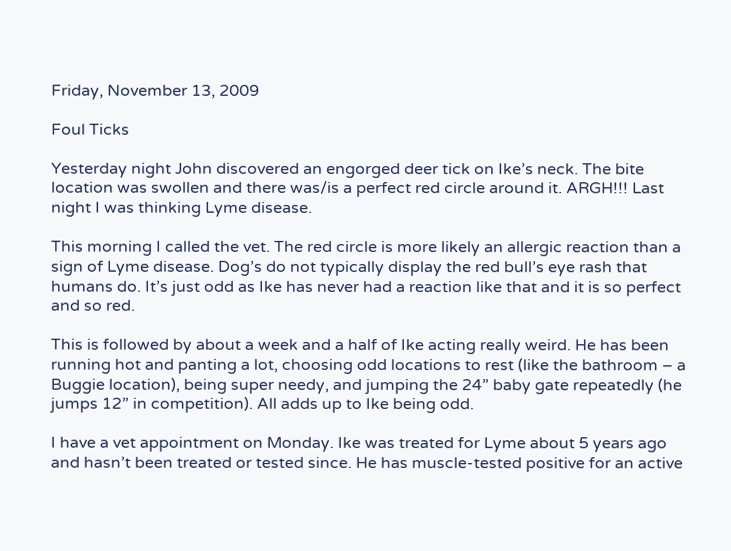Friday, November 13, 2009

Foul Ticks

Yesterday night John discovered an engorged deer tick on Ike’s neck. The bite location was swollen and there was/is a perfect red circle around it. ARGH!!! Last night I was thinking Lyme disease.

This morning I called the vet. The red circle is more likely an allergic reaction than a sign of Lyme disease. Dog’s do not typically display the red bull’s eye rash that humans do. It’s just odd as Ike has never had a reaction like that and it is so perfect and so red.

This is followed by about a week and a half of Ike acting really weird. He has been running hot and panting a lot, choosing odd locations to rest (like the bathroom – a Buggie location), being super needy, and jumping the 24” baby gate repeatedly (he jumps 12” in competition). All adds up to Ike being odd.

I have a vet appointment on Monday. Ike was treated for Lyme about 5 years ago and hasn’t been treated or tested since. He has muscle-tested positive for an active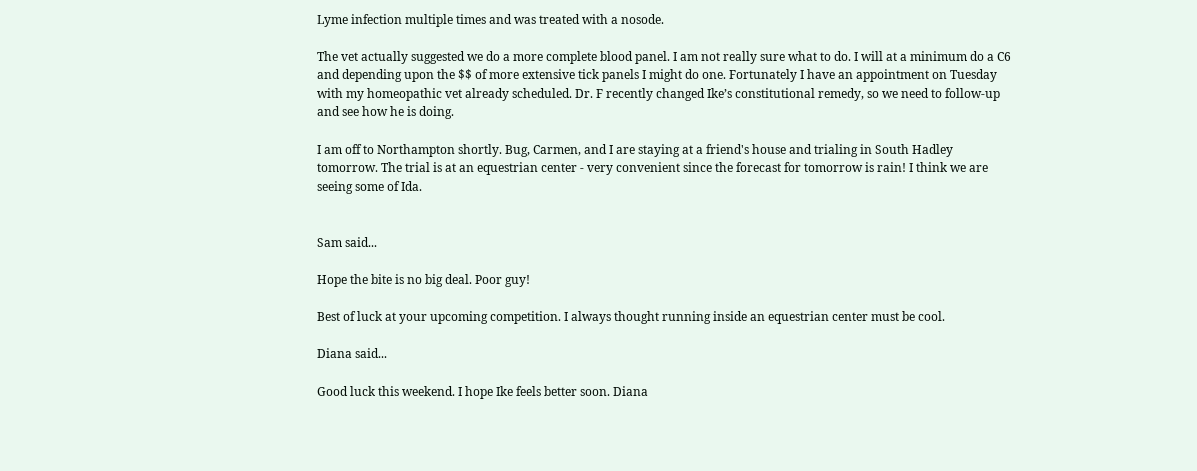Lyme infection multiple times and was treated with a nosode.

The vet actually suggested we do a more complete blood panel. I am not really sure what to do. I will at a minimum do a C6 and depending upon the $$ of more extensive tick panels I might do one. Fortunately I have an appointment on Tuesday with my homeopathic vet already scheduled. Dr. F recently changed Ike’s constitutional remedy, so we need to follow-up and see how he is doing.

I am off to Northampton shortly. Bug, Carmen, and I are staying at a friend's house and trialing in South Hadley tomorrow. The trial is at an equestrian center - very convenient since the forecast for tomorrow is rain! I think we are seeing some of Ida.


Sam said...

Hope the bite is no big deal. Poor guy!

Best of luck at your upcoming competition. I always thought running inside an equestrian center must be cool.

Diana said...

Good luck this weekend. I hope Ike feels better soon. Diana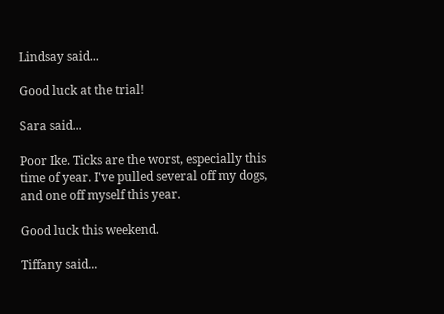Lindsay said...

Good luck at the trial!

Sara said...

Poor Ike. Ticks are the worst, especially this time of year. I've pulled several off my dogs, and one off myself this year.

Good luck this weekend.

Tiffany said...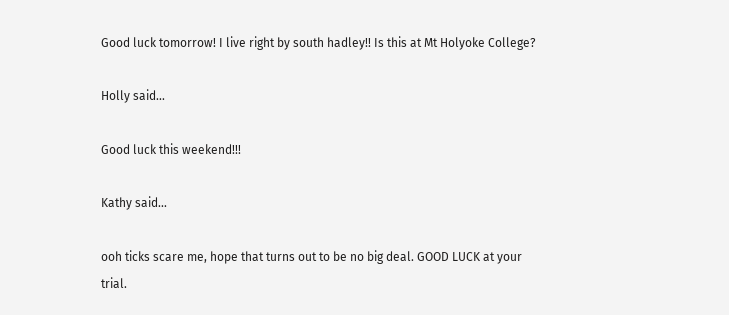Good luck tomorrow! I live right by south hadley!! Is this at Mt Holyoke College?

Holly said...

Good luck this weekend!!!

Kathy said...

ooh ticks scare me, hope that turns out to be no big deal. GOOD LUCK at your trial.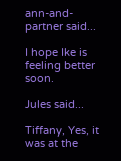ann-and-partner said...

I hope Ike is feeling better soon.

Jules said...

Tiffany, Yes, it was at the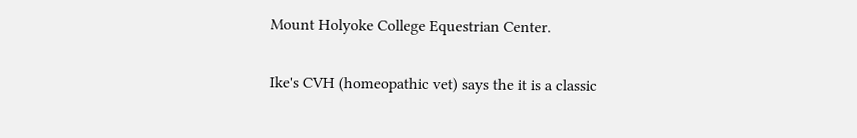Mount Holyoke College Equestrian Center.

Ike's CVH (homeopathic vet) says the it is a classic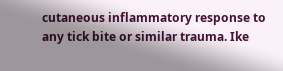cutaneous inflammatory response to any tick bite or similar trauma. Ike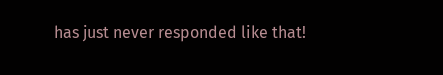has just never responded like that!